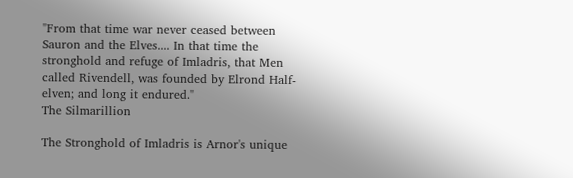"From that time war never ceased between Sauron and the Elves.... In that time the stronghold and refuge of Imladris, that Men called Rivendell, was founded by Elrond Half-elven; and long it endured."
The Silmarillion

The Stronghold of Imladris is Arnor's unique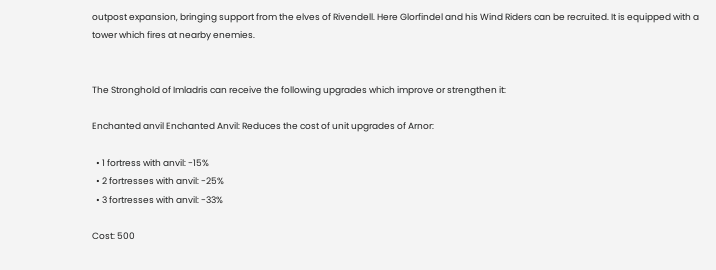outpost expansion, bringing support from the elves of Rivendell. Here Glorfindel and his Wind Riders can be recruited. It is equipped with a tower which fires at nearby enemies.


The Stronghold of Imladris can receive the following upgrades which improve or strengthen it:

Enchanted anvil Enchanted Anvil: Reduces the cost of unit upgrades of Arnor:

  • 1 fortress with anvil: -15%
  • 2 fortresses with anvil: -25%
  • 3 fortresses with anvil: -33%

Cost: 500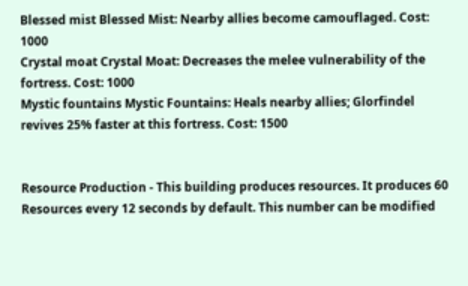Blessed mist Blessed Mist: Nearby allies become camouflaged. Cost: 1000
Crystal moat Crystal Moat: Decreases the melee vulnerability of the fortress. Cost: 1000
Mystic fountains Mystic Fountains: Heals nearby allies; Glorfindel revives 25% faster at this fortress. Cost: 1500


Resource Production - This building produces resources. It produces 60 Resources every 12 seconds by default. This number can be modified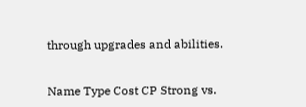through upgrades and abilities.


Name Type Cost CP Strong vs.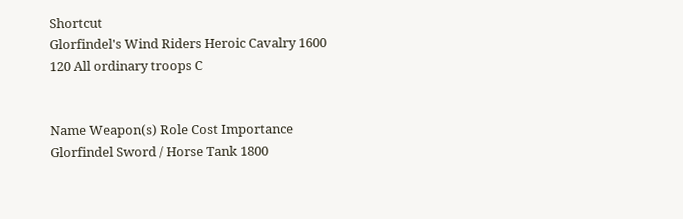Shortcut
Glorfindel's Wind Riders Heroic Cavalry 1600 120 All ordinary troops C


Name Weapon(s) Role Cost Importance
Glorfindel Sword / Horse Tank 1800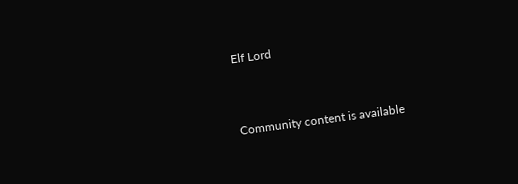Elf Lord


Community content is available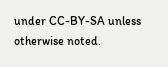under CC-BY-SA unless otherwise noted.